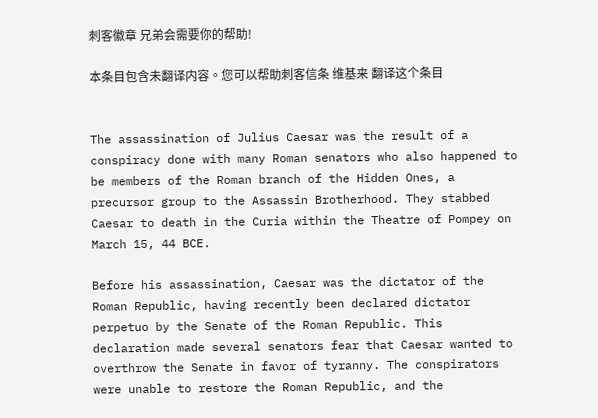刺客徽章 兄弟会需要你的帮助!

本条目包含未翻译内容。您可以帮助刺客信条 维基来 翻译这个条目


The assassination of Julius Caesar was the result of a conspiracy done with many Roman senators who also happened to be members of the Roman branch of the Hidden Ones, a precursor group to the Assassin Brotherhood. They stabbed Caesar to death in the Curia within the Theatre of Pompey on March 15, 44 BCE.

Before his assassination, Caesar was the dictator of the Roman Republic, having recently been declared dictator perpetuo by the Senate of the Roman Republic. This declaration made several senators fear that Caesar wanted to overthrow the Senate in favor of tyranny. The conspirators were unable to restore the Roman Republic, and the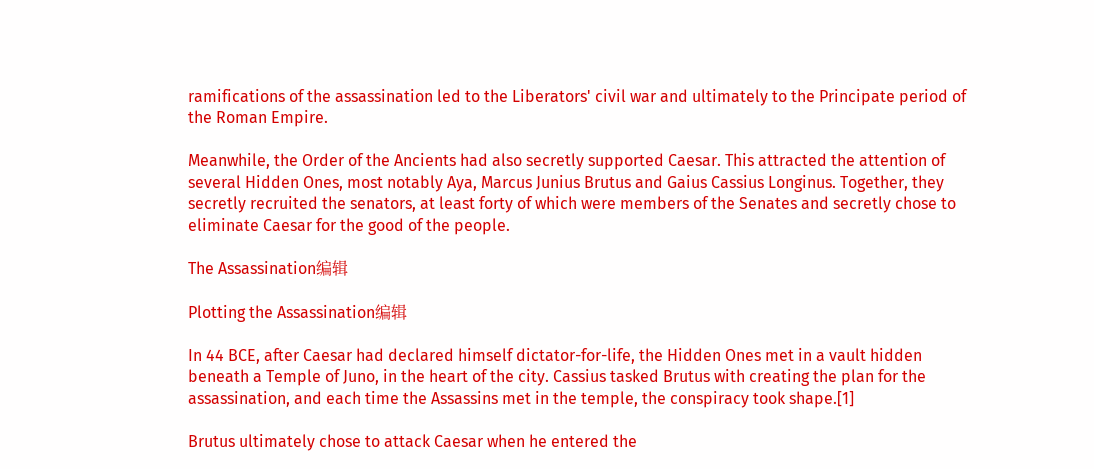ramifications of the assassination led to the Liberators' civil war and ultimately to the Principate period of the Roman Empire.

Meanwhile, the Order of the Ancients had also secretly supported Caesar. This attracted the attention of several Hidden Ones, most notably Aya, Marcus Junius Brutus and Gaius Cassius Longinus. Together, they secretly recruited the senators, at least forty of which were members of the Senates and secretly chose to eliminate Caesar for the good of the people.

The Assassination编辑

Plotting the Assassination编辑

In 44 BCE, after Caesar had declared himself dictator-for-life, the Hidden Ones met in a vault hidden beneath a Temple of Juno, in the heart of the city. Cassius tasked Brutus with creating the plan for the assassination, and each time the Assassins met in the temple, the conspiracy took shape.[1]

Brutus ultimately chose to attack Caesar when he entered the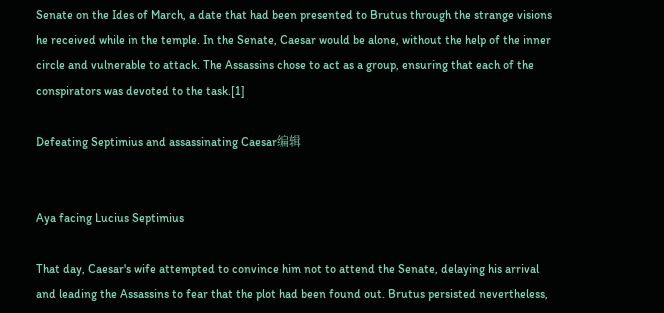Senate on the Ides of March, a date that had been presented to Brutus through the strange visions he received while in the temple. In the Senate, Caesar would be alone, without the help of the inner circle and vulnerable to attack. The Assassins chose to act as a group, ensuring that each of the conspirators was devoted to the task.[1]

Defeating Septimius and assassinating Caesar编辑


Aya facing Lucius Septimius

That day, Caesar's wife attempted to convince him not to attend the Senate, delaying his arrival and leading the Assassins to fear that the plot had been found out. Brutus persisted nevertheless,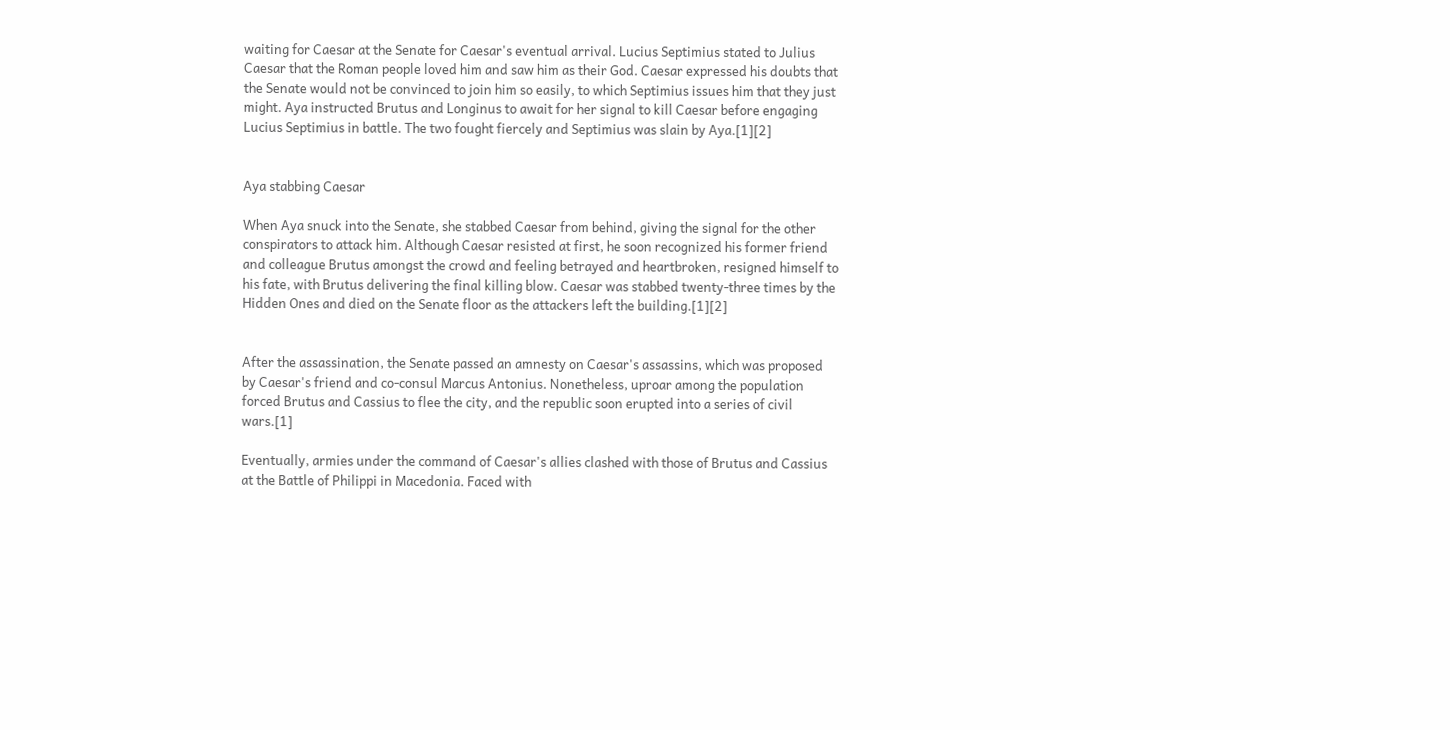waiting for Caesar at the Senate for Caesar's eventual arrival. Lucius Septimius stated to Julius Caesar that the Roman people loved him and saw him as their God. Caesar expressed his doubts that the Senate would not be convinced to join him so easily, to which Septimius issues him that they just might. Aya instructed Brutus and Longinus to await for her signal to kill Caesar before engaging Lucius Septimius in battle. The two fought fiercely and Septimius was slain by Aya.[1][2]


Aya stabbing Caesar

When Aya snuck into the Senate, she stabbed Caesar from behind, giving the signal for the other conspirators to attack him. Although Caesar resisted at first, he soon recognized his former friend and colleague Brutus amongst the crowd and feeling betrayed and heartbroken, resigned himself to his fate, with Brutus delivering the final killing blow. Caesar was stabbed twenty-three times by the Hidden Ones and died on the Senate floor as the attackers left the building.[1][2]


After the assassination, the Senate passed an amnesty on Caesar's assassins, which was proposed by Caesar's friend and co-consul Marcus Antonius. Nonetheless, uproar among the population forced Brutus and Cassius to flee the city, and the republic soon erupted into a series of civil wars.[1]

Eventually, armies under the command of Caesar's allies clashed with those of Brutus and Cassius at the Battle of Philippi in Macedonia. Faced with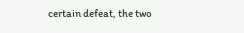certain defeat, the two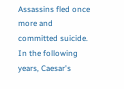Assassins fled once more and committed suicide. In the following years, Caesar's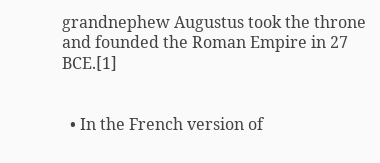grandnephew Augustus took the throne and founded the Roman Empire in 27 BCE.[1]


  • In the French version of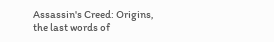Assassin's Creed: Origins, the last words of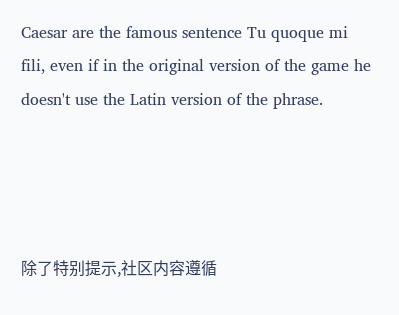Caesar are the famous sentence Tu quoque mi fili, even if in the original version of the game he doesn't use the Latin version of the phrase.




除了特别提示,社区内容遵循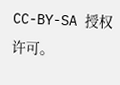CC-BY-SA 授权许可。